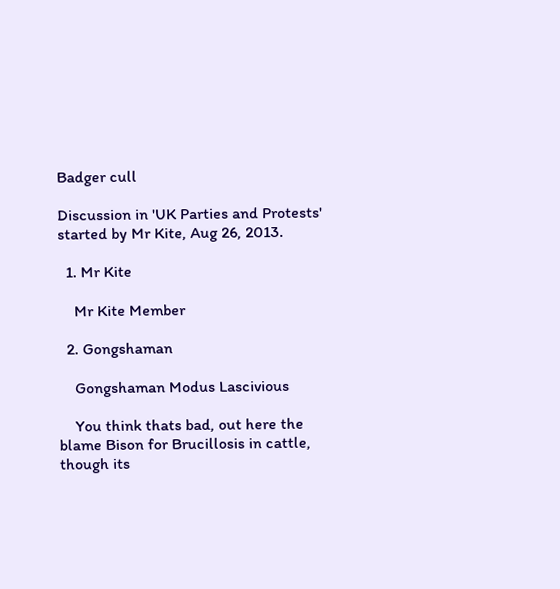Badger cull

Discussion in 'UK Parties and Protests' started by Mr Kite, Aug 26, 2013.

  1. Mr Kite

    Mr Kite Member

  2. Gongshaman

    Gongshaman Modus Lascivious

    You think thats bad, out here the blame Bison for Brucillosis in cattle, though its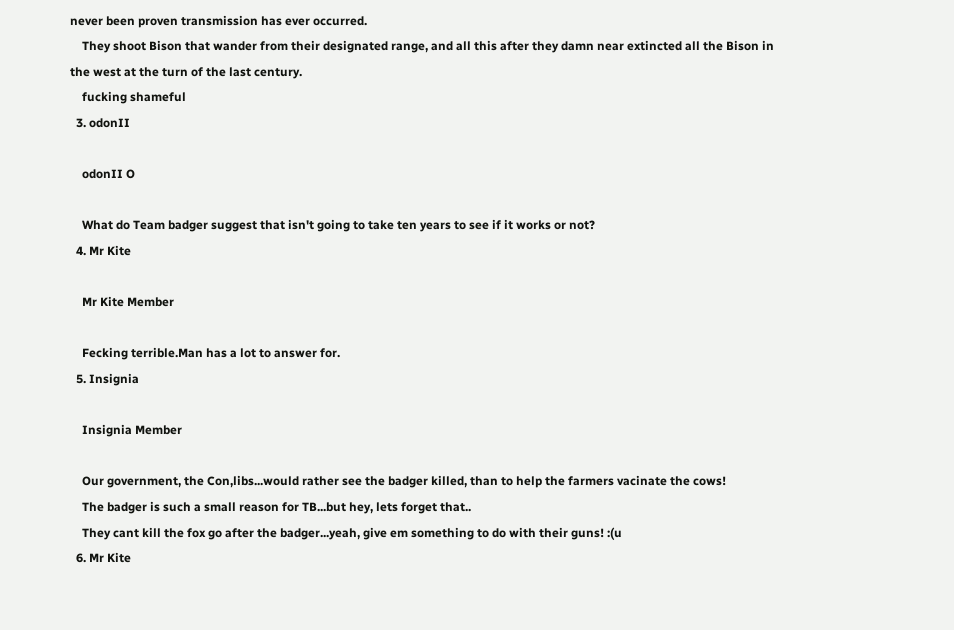never been proven transmission has ever occurred.
    They shoot Bison that wander from their designated range, and all this after they damn near extincted all the Bison in the west at the turn of the last century.
    fucking shameful
  3. odonII

    odonII O

    What do Team badger suggest that isn't going to take ten years to see if it works or not?
  4. Mr Kite

    Mr Kite Member

    Fecking terrible.Man has a lot to answer for.
  5. Insignia

    Insignia Member

    Our government, the Con,libs...would rather see the badger killed, than to help the farmers vacinate the cows!
    The badger is such a small reason for TB...but hey, lets forget that..
    They cant kill the fox go after the badger...yeah, give em something to do with their guns! :(u
  6. Mr Kite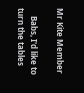Mr Kite Member

    Babs, I'd like to turn the tables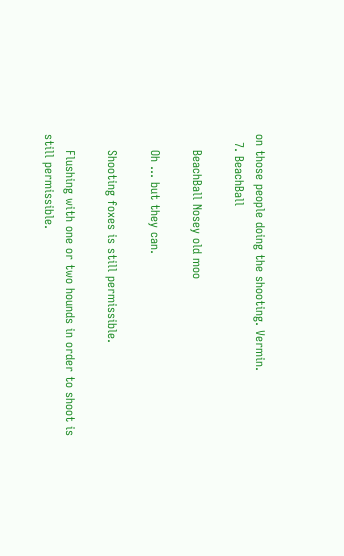on those people doing the shooting. Vermin.
  7. BeachBall

    BeachBall Nosey old moo

    Oh ... but they can.

    Shooting foxes is still permissible.

    Flushing with one or two hounds in order to shoot is still permissible.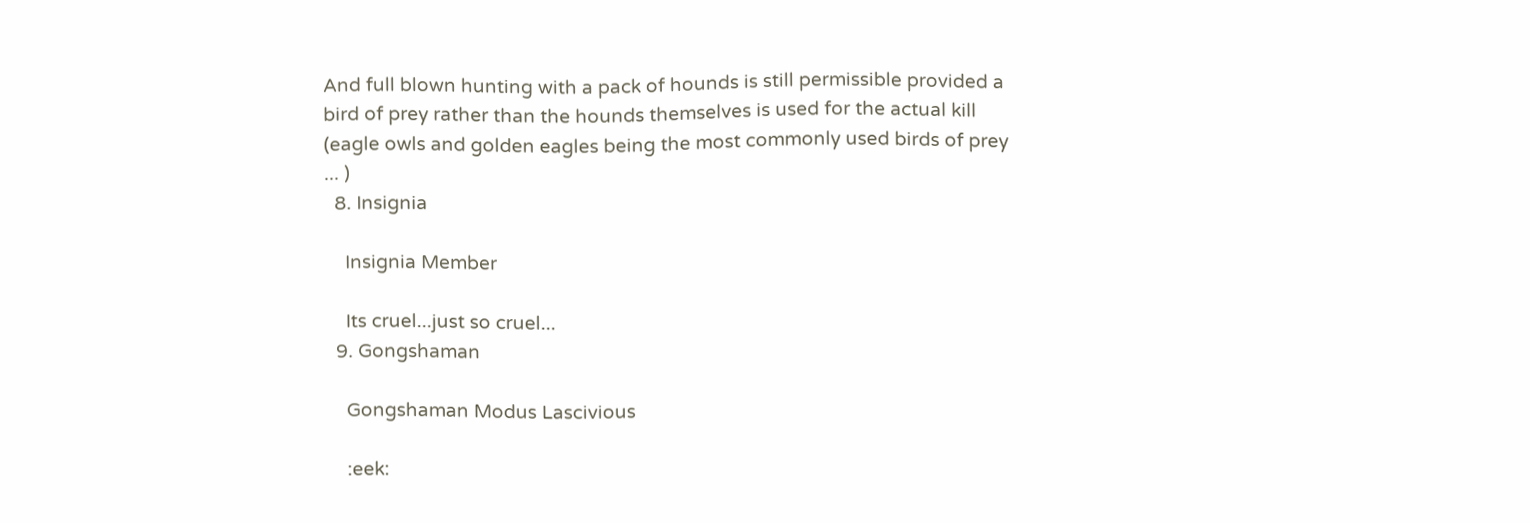And full blown hunting with a pack of hounds is still permissible provided a bird of prey rather than the hounds themselves is used for the actual kill (eagle owls and golden eagles being the most commonly used birds of prey ... )
  8. Insignia

    Insignia Member

    Its cruel...just so cruel...
  9. Gongshaman

    Gongshaman Modus Lascivious

    :eek: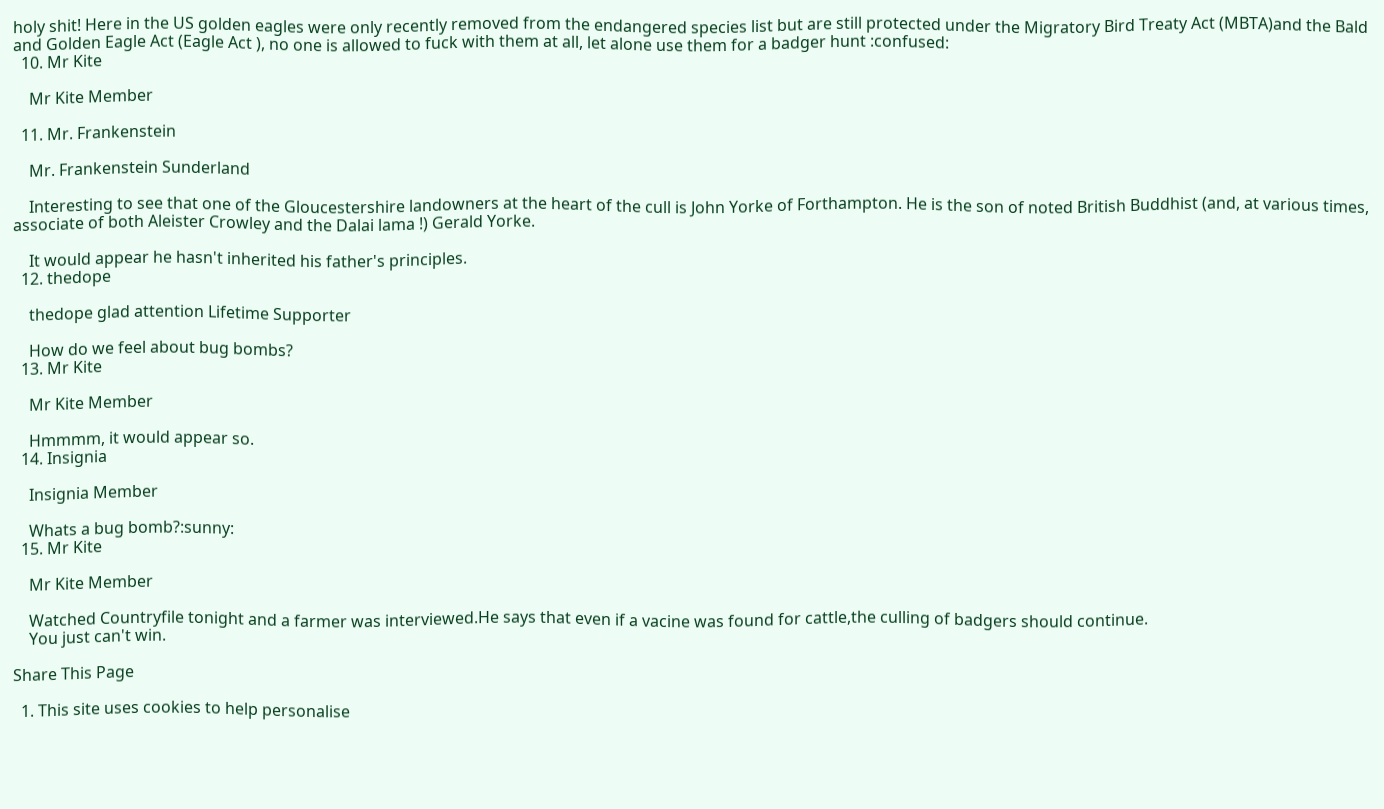holy shit! Here in the US golden eagles were only recently removed from the endangered species list but are still protected under the Migratory Bird Treaty Act (MBTA)and the Bald and Golden Eagle Act (Eagle Act ), no one is allowed to fuck with them at all, let alone use them for a badger hunt :confused:
  10. Mr Kite

    Mr Kite Member

  11. Mr. Frankenstein

    Mr. Frankenstein Sunderland

    Interesting to see that one of the Gloucestershire landowners at the heart of the cull is John Yorke of Forthampton. He is the son of noted British Buddhist (and, at various times, associate of both Aleister Crowley and the Dalai lama !) Gerald Yorke.

    It would appear he hasn't inherited his father's principles.
  12. thedope

    thedope glad attention Lifetime Supporter

    How do we feel about bug bombs?
  13. Mr Kite

    Mr Kite Member

    Hmmmm, it would appear so.
  14. Insignia

    Insignia Member

    Whats a bug bomb?:sunny:
  15. Mr Kite

    Mr Kite Member

    Watched Countryfile tonight and a farmer was interviewed.He says that even if a vacine was found for cattle,the culling of badgers should continue.
    You just can't win.

Share This Page

  1. This site uses cookies to help personalise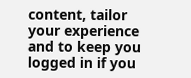content, tailor your experience and to keep you logged in if you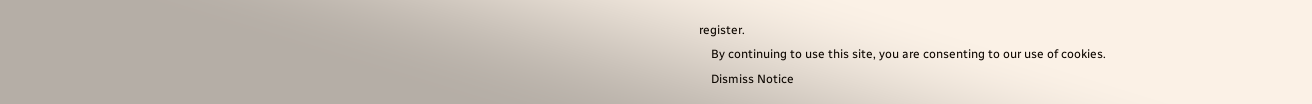register.
    By continuing to use this site, you are consenting to our use of cookies.
    Dismiss Notice